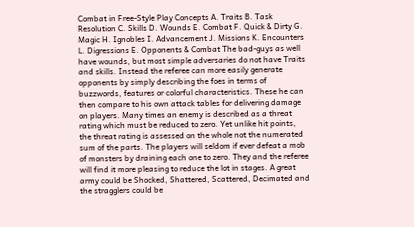Combat in Free-Style Play Concepts A. Traits B. Task Resolution C. Skills D. Wounds E. Combat F. Quick & Dirty G. Magic H. Ignobles I. Advancement J. Missions K. Encounters L. Digressions E. Opponents & Combat The bad-guys as well have wounds, but most simple adversaries do not have Traits and skills. Instead the referee can more easily generate opponents by simply describing the foes in terms of buzzwords, features or colorful characteristics. These he can then compare to his own attack tables for delivering damage on players. Many times an enemy is described as a threat rating which must be reduced to zero. Yet unlike hit points, the threat rating is assessed on the whole not the numerated sum of the parts. The players will seldom if ever defeat a mob of monsters by draining each one to zero. They and the referee will find it more pleasing to reduce the lot in stages. A great army could be Shocked, Shattered, Scattered, Decimated and the stragglers could be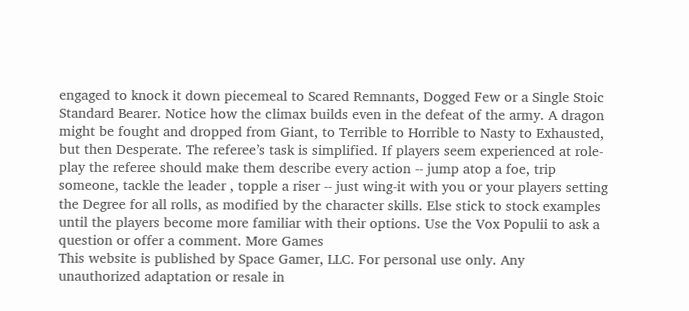engaged to knock it down piecemeal to Scared Remnants, Dogged Few or a Single Stoic Standard Bearer. Notice how the climax builds even in the defeat of the army. A dragon might be fought and dropped from Giant, to Terrible to Horrible to Nasty to Exhausted, but then Desperate. The referee’s task is simplified. If players seem experienced at role-play the referee should make them describe every action -- jump atop a foe, trip someone, tackle the leader , topple a riser -- just wing-it with you or your players setting the Degree for all rolls, as modified by the character skills. Else stick to stock examples until the players become more familiar with their options. Use the Vox Populii to ask a question or offer a comment. More Games
This website is published by Space Gamer, LLC. For personal use only. Any unauthorized adaptation or resale in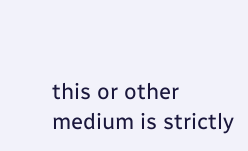this or other medium is strictly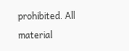prohibited. All material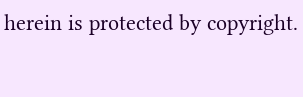herein is protected by copyright.